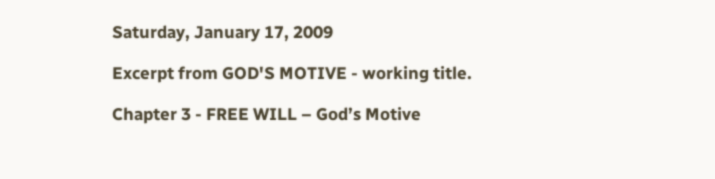Saturday, January 17, 2009

Excerpt from GOD'S MOTIVE - working title.

Chapter 3 - FREE WILL – God’s Motive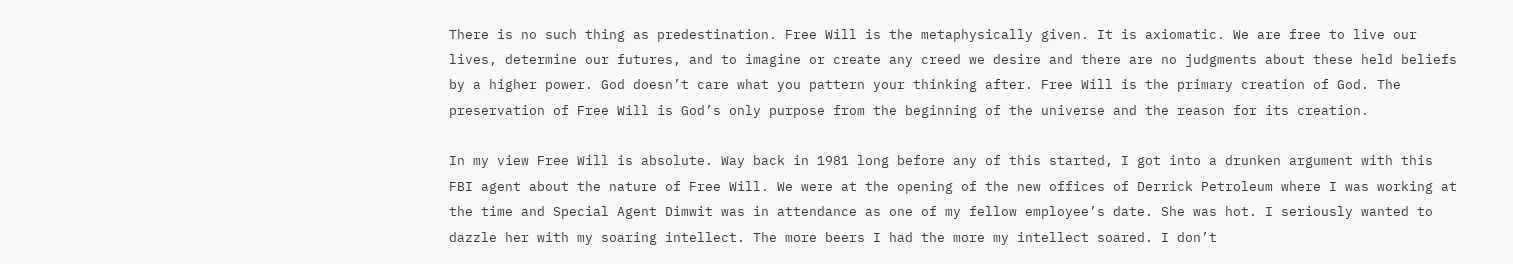There is no such thing as predestination. Free Will is the metaphysically given. It is axiomatic. We are free to live our lives, determine our futures, and to imagine or create any creed we desire and there are no judgments about these held beliefs by a higher power. God doesn’t care what you pattern your thinking after. Free Will is the primary creation of God. The preservation of Free Will is God’s only purpose from the beginning of the universe and the reason for its creation.

In my view Free Will is absolute. Way back in 1981 long before any of this started, I got into a drunken argument with this FBI agent about the nature of Free Will. We were at the opening of the new offices of Derrick Petroleum where I was working at the time and Special Agent Dimwit was in attendance as one of my fellow employee’s date. She was hot. I seriously wanted to dazzle her with my soaring intellect. The more beers I had the more my intellect soared. I don’t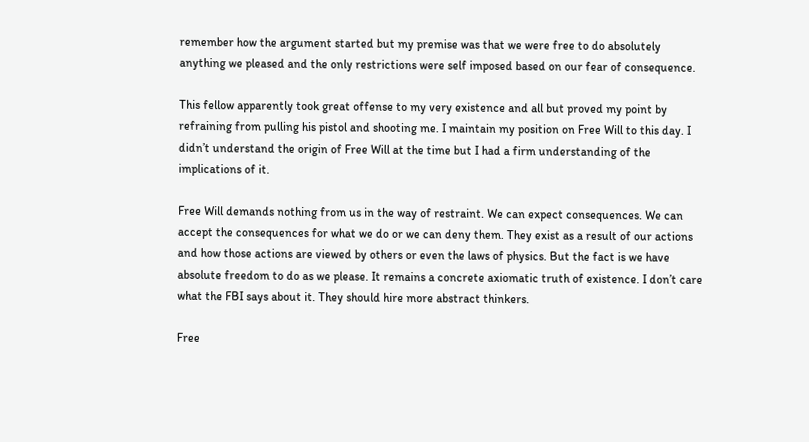remember how the argument started but my premise was that we were free to do absolutely anything we pleased and the only restrictions were self imposed based on our fear of consequence.

This fellow apparently took great offense to my very existence and all but proved my point by refraining from pulling his pistol and shooting me. I maintain my position on Free Will to this day. I didn’t understand the origin of Free Will at the time but I had a firm understanding of the implications of it.

Free Will demands nothing from us in the way of restraint. We can expect consequences. We can accept the consequences for what we do or we can deny them. They exist as a result of our actions and how those actions are viewed by others or even the laws of physics. But the fact is we have absolute freedom to do as we please. It remains a concrete axiomatic truth of existence. I don’t care what the FBI says about it. They should hire more abstract thinkers.

Free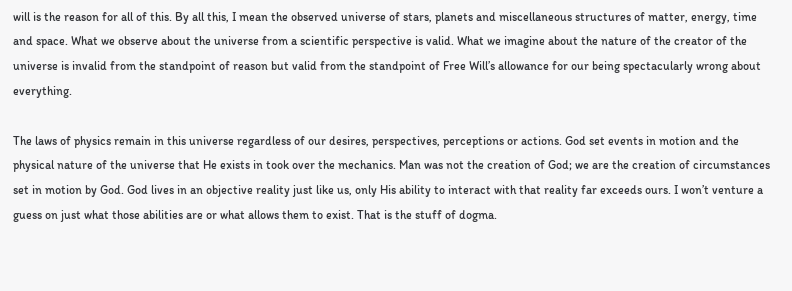will is the reason for all of this. By all this, I mean the observed universe of stars, planets and miscellaneous structures of matter, energy, time and space. What we observe about the universe from a scientific perspective is valid. What we imagine about the nature of the creator of the universe is invalid from the standpoint of reason but valid from the standpoint of Free Will’s allowance for our being spectacularly wrong about everything.

The laws of physics remain in this universe regardless of our desires, perspectives, perceptions or actions. God set events in motion and the physical nature of the universe that He exists in took over the mechanics. Man was not the creation of God; we are the creation of circumstances set in motion by God. God lives in an objective reality just like us, only His ability to interact with that reality far exceeds ours. I won’t venture a guess on just what those abilities are or what allows them to exist. That is the stuff of dogma.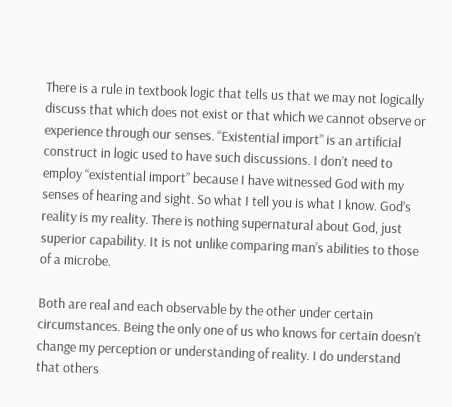There is a rule in textbook logic that tells us that we may not logically discuss that which does not exist or that which we cannot observe or experience through our senses. “Existential import” is an artificial construct in logic used to have such discussions. I don’t need to employ “existential import” because I have witnessed God with my senses of hearing and sight. So what I tell you is what I know. God’s reality is my reality. There is nothing supernatural about God, just superior capability. It is not unlike comparing man’s abilities to those of a microbe.

Both are real and each observable by the other under certain circumstances. Being the only one of us who knows for certain doesn’t change my perception or understanding of reality. I do understand that others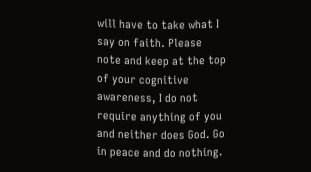will have to take what I say on faith. Please note and keep at the top of your cognitive awareness, I do not require anything of you and neither does God. Go in peace and do nothing.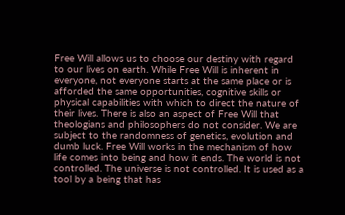Free Will allows us to choose our destiny with regard to our lives on earth. While Free Will is inherent in everyone, not everyone starts at the same place or is afforded the same opportunities, cognitive skills or physical capabilities with which to direct the nature of their lives. There is also an aspect of Free Will that theologians and philosophers do not consider. We are subject to the randomness of genetics, evolution and dumb luck. Free Will works in the mechanism of how life comes into being and how it ends. The world is not controlled. The universe is not controlled. It is used as a tool by a being that has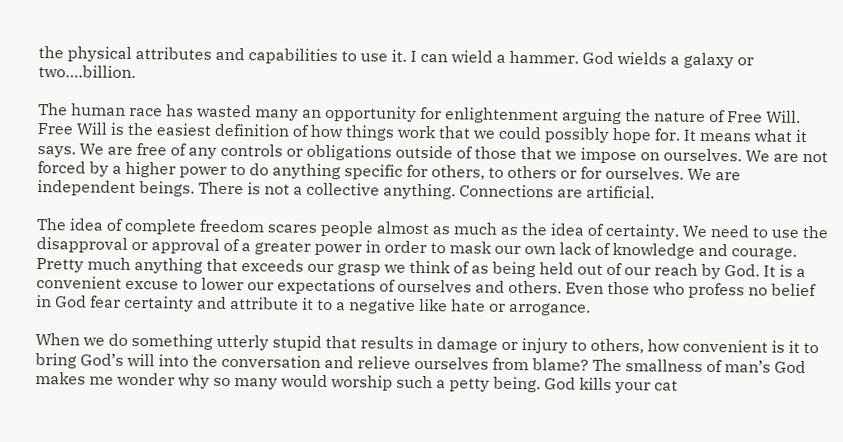the physical attributes and capabilities to use it. I can wield a hammer. God wields a galaxy or two….billion.

The human race has wasted many an opportunity for enlightenment arguing the nature of Free Will. Free Will is the easiest definition of how things work that we could possibly hope for. It means what it says. We are free of any controls or obligations outside of those that we impose on ourselves. We are not forced by a higher power to do anything specific for others, to others or for ourselves. We are independent beings. There is not a collective anything. Connections are artificial.

The idea of complete freedom scares people almost as much as the idea of certainty. We need to use the disapproval or approval of a greater power in order to mask our own lack of knowledge and courage. Pretty much anything that exceeds our grasp we think of as being held out of our reach by God. It is a convenient excuse to lower our expectations of ourselves and others. Even those who profess no belief in God fear certainty and attribute it to a negative like hate or arrogance.

When we do something utterly stupid that results in damage or injury to others, how convenient is it to bring God’s will into the conversation and relieve ourselves from blame? The smallness of man’s God makes me wonder why so many would worship such a petty being. God kills your cat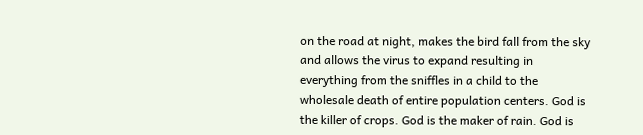on the road at night, makes the bird fall from the sky and allows the virus to expand resulting in everything from the sniffles in a child to the wholesale death of entire population centers. God is the killer of crops. God is the maker of rain. God is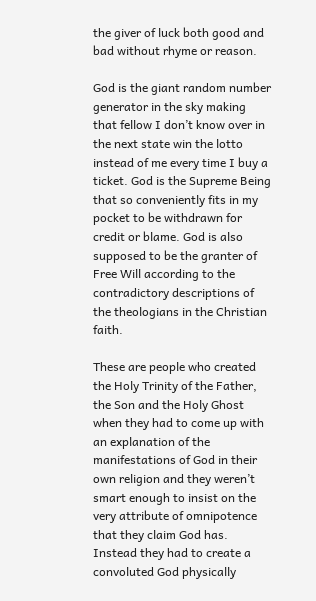the giver of luck both good and bad without rhyme or reason.

God is the giant random number generator in the sky making that fellow I don’t know over in the next state win the lotto instead of me every time I buy a ticket. God is the Supreme Being that so conveniently fits in my pocket to be withdrawn for credit or blame. God is also supposed to be the granter of Free Will according to the contradictory descriptions of the theologians in the Christian faith.

These are people who created the Holy Trinity of the Father, the Son and the Holy Ghost when they had to come up with an explanation of the manifestations of God in their own religion and they weren’t smart enough to insist on the very attribute of omnipotence that they claim God has. Instead they had to create a convoluted God physically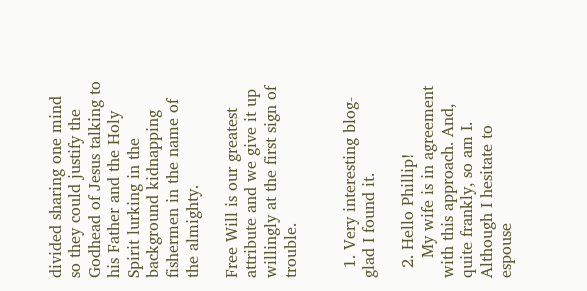divided sharing one mind so they could justify the Godhead of Jesus talking to his Father and the Holy Spirit lurking in the background kidnapping fishermen in the name of the almighty.

Free Will is our greatest attribute and we give it up willingly at the first sign of trouble.


  1. Very interesting blog- glad I found it.

  2. Hello Phillip!
    My wife is in agreement with this approach. And, quite frankly, so am I. Although I hesitate to espouse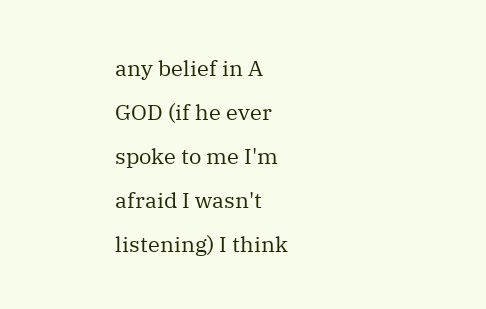any belief in A GOD (if he ever spoke to me I'm afraid I wasn't listening) I think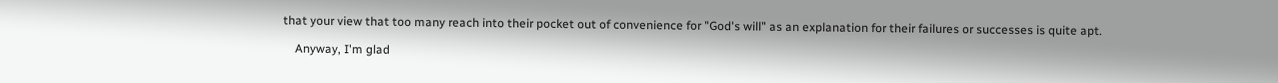that your view that too many reach into their pocket out of convenience for "God's will" as an explanation for their failures or successes is quite apt.

    Anyway, I'm glad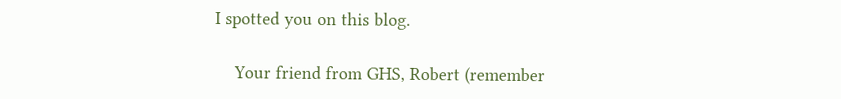I spotted you on this blog.

    Your friend from GHS, Robert (remember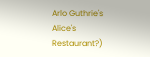Arlo Guthrie's Alice's Restaurant?)